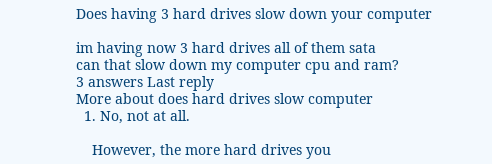Does having 3 hard drives slow down your computer

im having now 3 hard drives all of them sata
can that slow down my computer cpu and ram?
3 answers Last reply
More about does hard drives slow computer
  1. No, not at all.

    However, the more hard drives you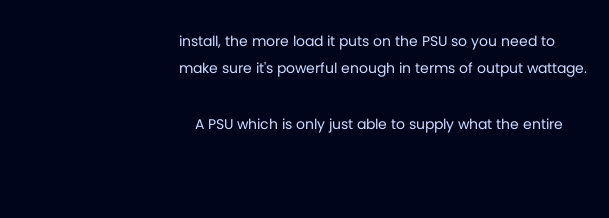install, the more load it puts on the PSU so you need to make sure it's powerful enough in terms of output wattage.

    A PSU which is only just able to supply what the entire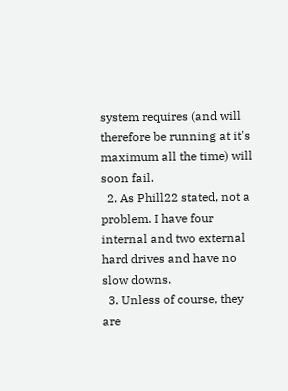system requires (and will therefore be running at it's maximum all the time) will soon fail.
  2. As Phill22 stated, not a problem. I have four internal and two external hard drives and have no slow downs.
  3. Unless of course, they are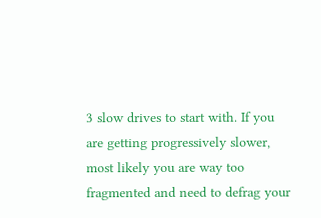3 slow drives to start with. If you are getting progressively slower, most likely you are way too fragmented and need to defrag your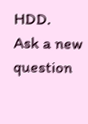HDD.
Ask a new question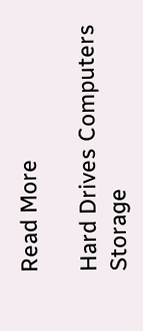Read More

Hard Drives Computers Storage